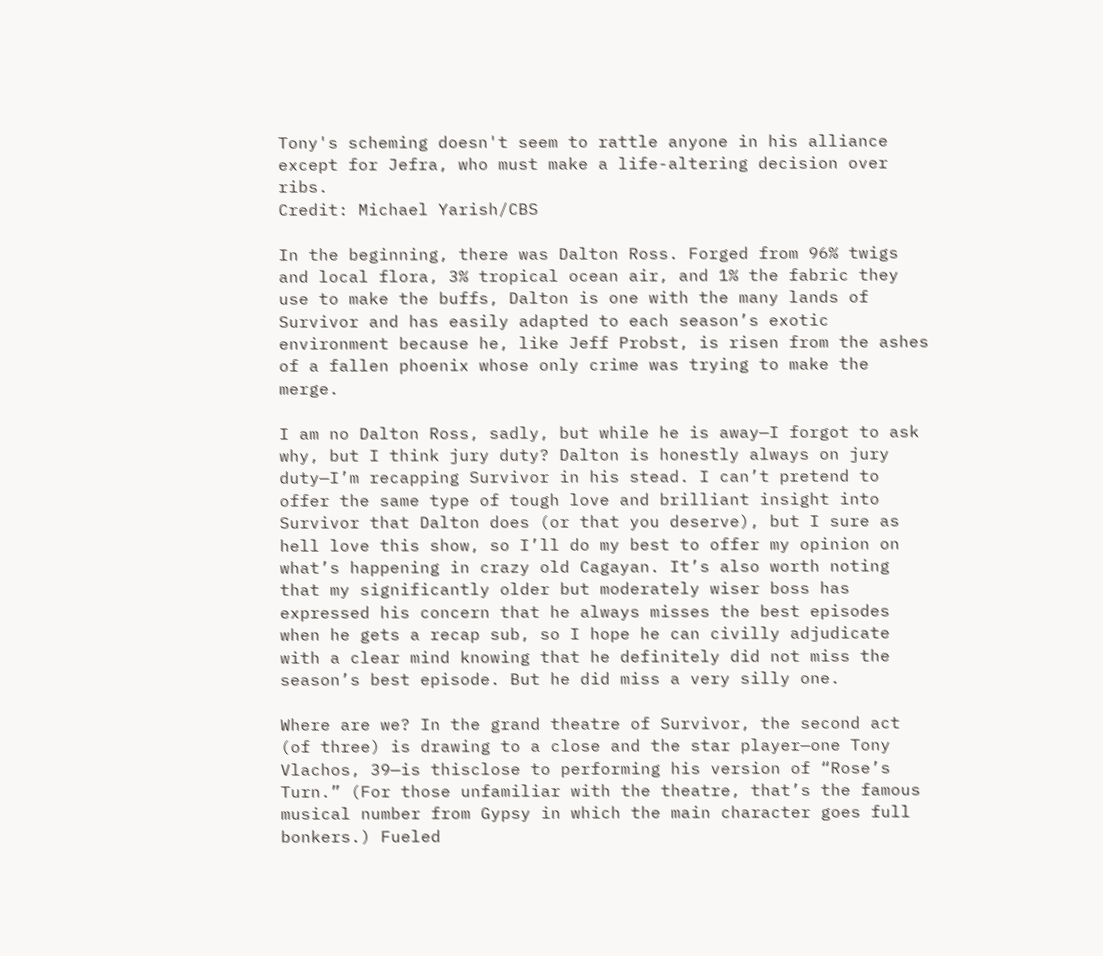Tony's scheming doesn't seem to rattle anyone in his alliance except for Jefra, who must make a life-altering decision over ribs.
Credit: Michael Yarish/CBS

In the beginning, there was Dalton Ross. Forged from 96% twigs and local flora, 3% tropical ocean air, and 1% the fabric they use to make the buffs, Dalton is one with the many lands of Survivor and has easily adapted to each season’s exotic environment because he, like Jeff Probst, is risen from the ashes of a fallen phoenix whose only crime was trying to make the merge.

I am no Dalton Ross, sadly, but while he is away—I forgot to ask why, but I think jury duty? Dalton is honestly always on jury duty—I’m recapping Survivor in his stead. I can’t pretend to offer the same type of tough love and brilliant insight into Survivor that Dalton does (or that you deserve), but I sure as hell love this show, so I’ll do my best to offer my opinion on what’s happening in crazy old Cagayan. It’s also worth noting that my significantly older but moderately wiser boss has expressed his concern that he always misses the best episodes when he gets a recap sub, so I hope he can civilly adjudicate with a clear mind knowing that he definitely did not miss the season’s best episode. But he did miss a very silly one.

Where are we? In the grand theatre of Survivor, the second act (of three) is drawing to a close and the star player—one Tony Vlachos, 39—is thisclose to performing his version of “Rose’s Turn.” (For those unfamiliar with the theatre, that’s the famous musical number from Gypsy in which the main character goes full bonkers.) Fueled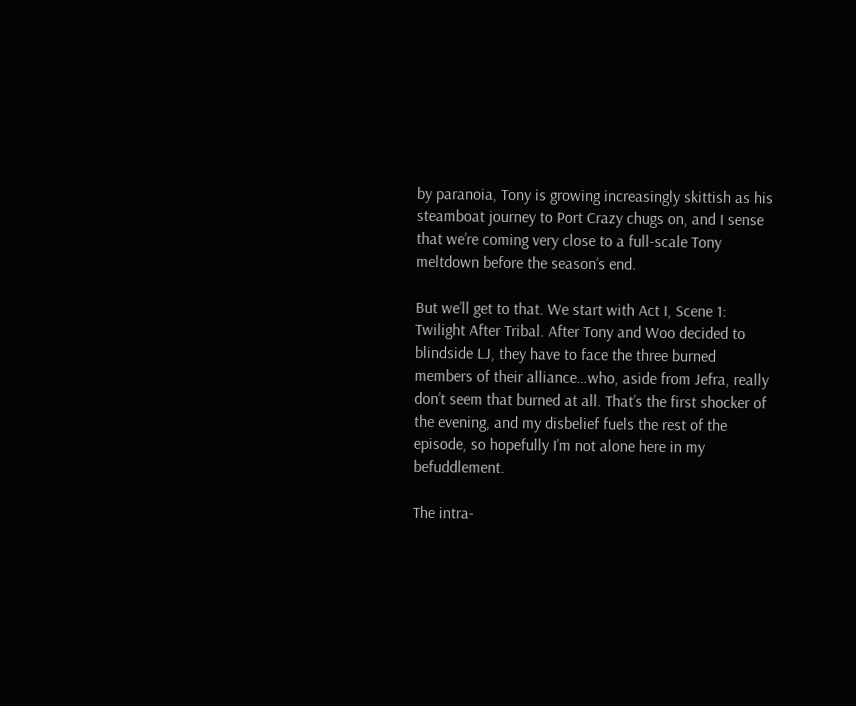by paranoia, Tony is growing increasingly skittish as his steamboat journey to Port Crazy chugs on, and I sense that we’re coming very close to a full-scale Tony meltdown before the season’s end.

But we’ll get to that. We start with Act I, Scene 1: Twilight After Tribal. After Tony and Woo decided to blindside LJ, they have to face the three burned members of their alliance…who, aside from Jefra, really don’t seem that burned at all. That’s the first shocker of the evening, and my disbelief fuels the rest of the episode, so hopefully I’m not alone here in my befuddlement.

The intra-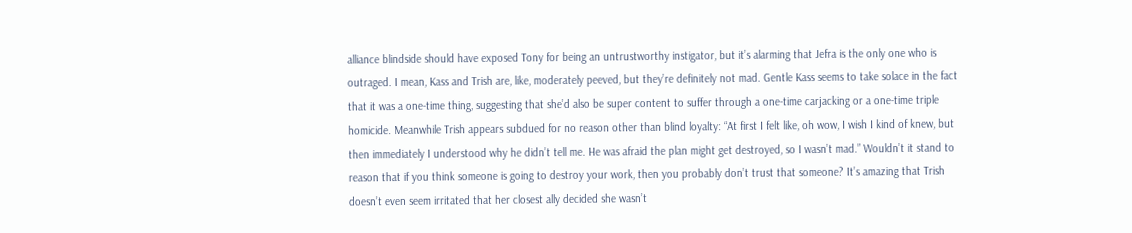alliance blindside should have exposed Tony for being an untrustworthy instigator, but it’s alarming that Jefra is the only one who is outraged. I mean, Kass and Trish are, like, moderately peeved, but they’re definitely not mad. Gentle Kass seems to take solace in the fact that it was a one-time thing, suggesting that she’d also be super content to suffer through a one-time carjacking or a one-time triple homicide. Meanwhile Trish appears subdued for no reason other than blind loyalty: “At first I felt like, oh wow, I wish I kind of knew, but then immediately I understood why he didn’t tell me. He was afraid the plan might get destroyed, so I wasn’t mad.” Wouldn’t it stand to reason that if you think someone is going to destroy your work, then you probably don’t trust that someone? It’s amazing that Trish doesn’t even seem irritated that her closest ally decided she wasn’t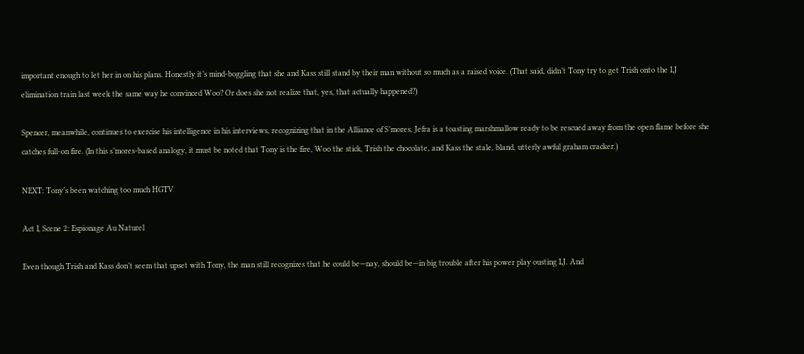important enough to let her in on his plans. Honestly it’s mind-boggling that she and Kass still stand by their man without so much as a raised voice. (That said, didn’t Tony try to get Trish onto the LJ elimination train last week the same way he convinced Woo? Or does she not realize that, yes, that actually happened?)

Spencer, meanwhile, continues to exercise his intelligence in his interviews, recognizing that in the Alliance of S’mores, Jefra is a toasting marshmallow ready to be rescued away from the open flame before she catches full-on fire. (In this s’mores-based analogy, it must be noted that Tony is the fire, Woo the stick, Trish the chocolate, and Kass the stale, bland, utterly awful graham cracker.)

NEXT: Tony’s been watching too much HGTV

Act I, Scene 2: Espionage Au Naturel

Even though Trish and Kass don’t seem that upset with Tony, the man still recognizes that he could be—nay, should be—in big trouble after his power play ousting LJ. And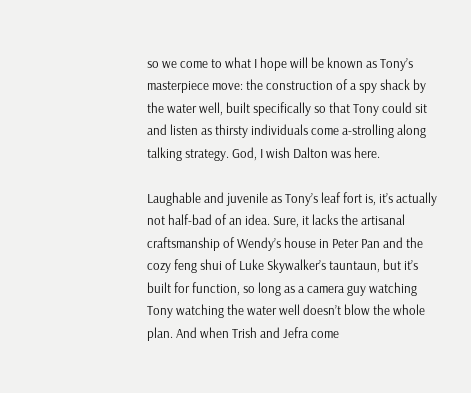so we come to what I hope will be known as Tony’s masterpiece move: the construction of a spy shack by the water well, built specifically so that Tony could sit and listen as thirsty individuals come a-strolling along talking strategy. God, I wish Dalton was here.

Laughable and juvenile as Tony’s leaf fort is, it’s actually not half-bad of an idea. Sure, it lacks the artisanal craftsmanship of Wendy’s house in Peter Pan and the cozy feng shui of Luke Skywalker’s tauntaun, but it’s built for function, so long as a camera guy watching Tony watching the water well doesn’t blow the whole plan. And when Trish and Jefra come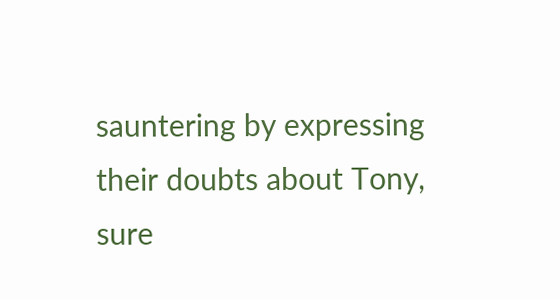sauntering by expressing their doubts about Tony, sure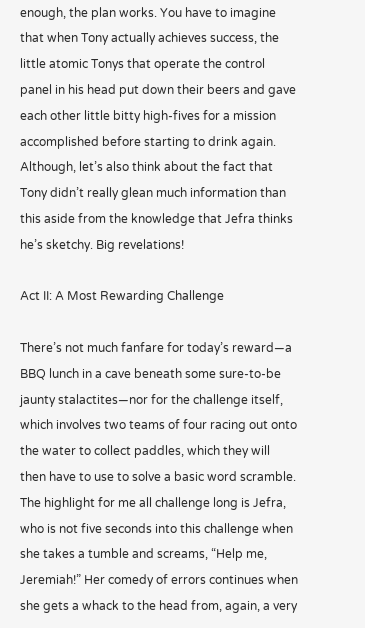enough, the plan works. You have to imagine that when Tony actually achieves success, the little atomic Tonys that operate the control panel in his head put down their beers and gave each other little bitty high-fives for a mission accomplished before starting to drink again. Although, let’s also think about the fact that Tony didn’t really glean much information than this aside from the knowledge that Jefra thinks he’s sketchy. Big revelations!

Act II: A Most Rewarding Challenge

There’s not much fanfare for today’s reward—a BBQ lunch in a cave beneath some sure-to-be jaunty stalactites—nor for the challenge itself, which involves two teams of four racing out onto the water to collect paddles, which they will then have to use to solve a basic word scramble. The highlight for me all challenge long is Jefra, who is not five seconds into this challenge when she takes a tumble and screams, “Help me, Jeremiah!” Her comedy of errors continues when she gets a whack to the head from, again, a very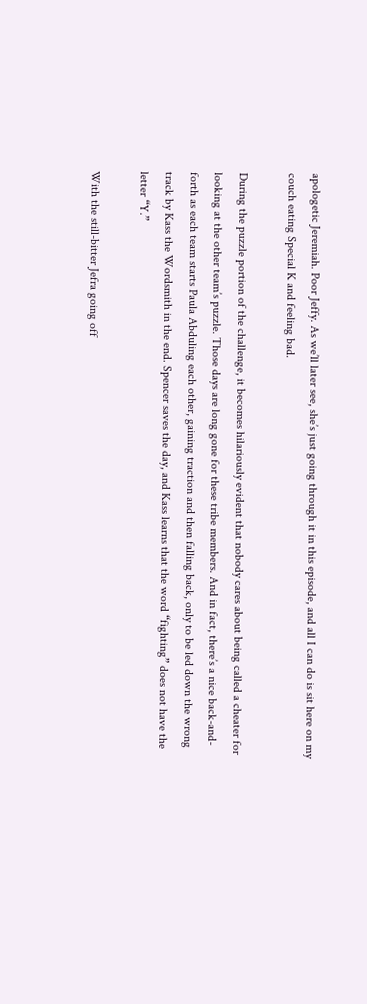apologetic Jeremiah. Poor Jeffy. As we’ll later see, she’s just going through it in this episode, and all I can do is sit here on my couch eating Special K and feeling bad.

During the puzzle portion of the challenge, it becomes hilariously evident that nobody cares about being called a cheater for looking at the other team’s puzzle. Those days are long gone for these tribe members. And in fact, there’s a nice back-and-forth as each team starts Paula Abduling each other, gaining traction and then falling back, only to be led down the wrong track by Kass the Wordsmith in the end. Spencer saves the day, and Kass learns that the word “fighting” does not have the letter “Y.”

With the still-bitter Jefra going off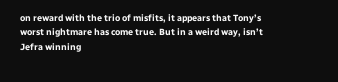on reward with the trio of misfits, it appears that Tony’s worst nightmare has come true. But in a weird way, isn’t Jefra winning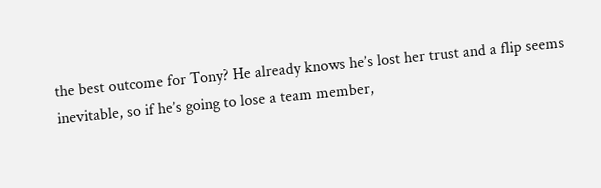the best outcome for Tony? He already knows he’s lost her trust and a flip seems inevitable, so if he’s going to lose a team member,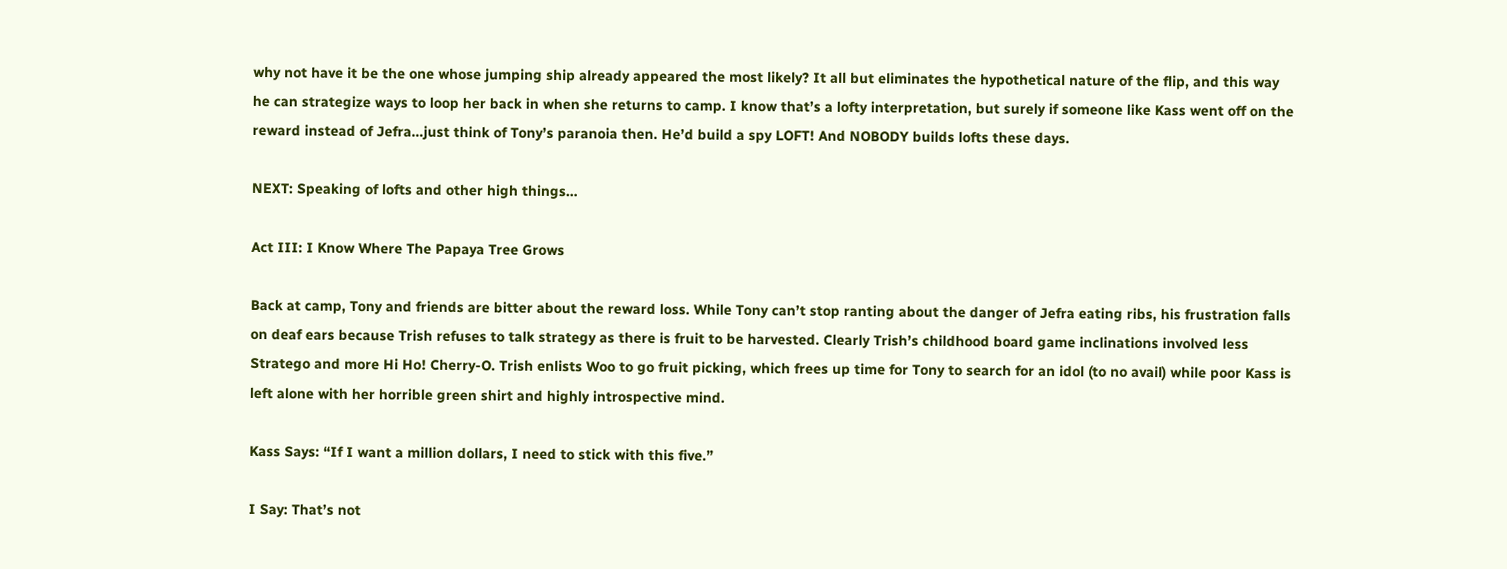why not have it be the one whose jumping ship already appeared the most likely? It all but eliminates the hypothetical nature of the flip, and this way he can strategize ways to loop her back in when she returns to camp. I know that’s a lofty interpretation, but surely if someone like Kass went off on the reward instead of Jefra…just think of Tony’s paranoia then. He’d build a spy LOFT! And NOBODY builds lofts these days.

NEXT: Speaking of lofts and other high things…

Act III: I Know Where The Papaya Tree Grows

Back at camp, Tony and friends are bitter about the reward loss. While Tony can’t stop ranting about the danger of Jefra eating ribs, his frustration falls on deaf ears because Trish refuses to talk strategy as there is fruit to be harvested. Clearly Trish’s childhood board game inclinations involved less Stratego and more Hi Ho! Cherry-O. Trish enlists Woo to go fruit picking, which frees up time for Tony to search for an idol (to no avail) while poor Kass is left alone with her horrible green shirt and highly introspective mind.

Kass Says: “If I want a million dollars, I need to stick with this five.”

I Say: That’s not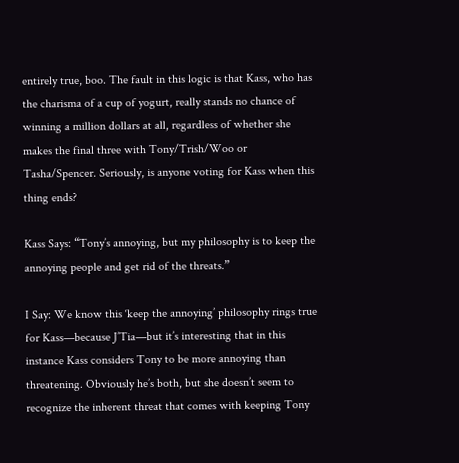entirely true, boo. The fault in this logic is that Kass, who has the charisma of a cup of yogurt, really stands no chance of winning a million dollars at all, regardless of whether she makes the final three with Tony/Trish/Woo or Tasha/Spencer. Seriously, is anyone voting for Kass when this thing ends?

Kass Says: “Tony’s annoying, but my philosophy is to keep the annoying people and get rid of the threats.”

I Say: We know this ‘keep the annoying’ philosophy rings true for Kass—because J’Tia—but it’s interesting that in this instance Kass considers Tony to be more annoying than threatening. Obviously he’s both, but she doesn’t seem to recognize the inherent threat that comes with keeping Tony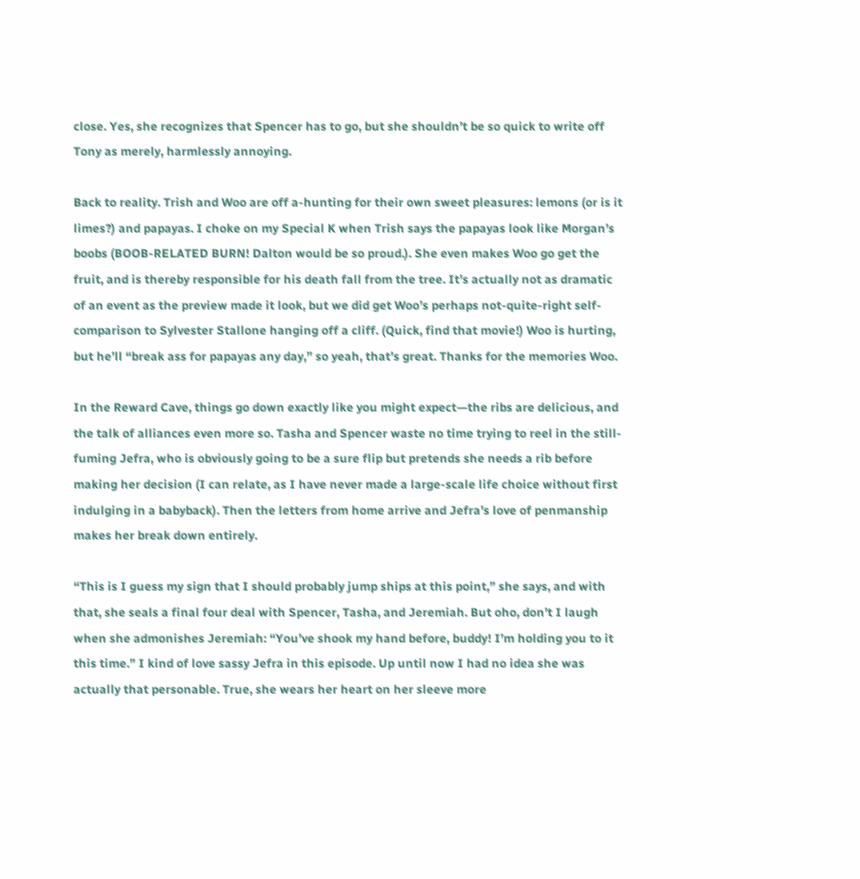close. Yes, she recognizes that Spencer has to go, but she shouldn’t be so quick to write off Tony as merely, harmlessly annoying.

Back to reality. Trish and Woo are off a-hunting for their own sweet pleasures: lemons (or is it limes?) and papayas. I choke on my Special K when Trish says the papayas look like Morgan’s boobs (BOOB-RELATED BURN! Dalton would be so proud.). She even makes Woo go get the fruit, and is thereby responsible for his death fall from the tree. It’s actually not as dramatic of an event as the preview made it look, but we did get Woo’s perhaps not-quite-right self-comparison to Sylvester Stallone hanging off a cliff. (Quick, find that movie!) Woo is hurting, but he’ll “break ass for papayas any day,” so yeah, that’s great. Thanks for the memories Woo.

In the Reward Cave, things go down exactly like you might expect—the ribs are delicious, and the talk of alliances even more so. Tasha and Spencer waste no time trying to reel in the still-fuming Jefra, who is obviously going to be a sure flip but pretends she needs a rib before making her decision (I can relate, as I have never made a large-scale life choice without first indulging in a babyback). Then the letters from home arrive and Jefra’s love of penmanship makes her break down entirely.

“This is I guess my sign that I should probably jump ships at this point,” she says, and with that, she seals a final four deal with Spencer, Tasha, and Jeremiah. But oho, don’t I laugh when she admonishes Jeremiah: “You’ve shook my hand before, buddy! I’m holding you to it this time.” I kind of love sassy Jefra in this episode. Up until now I had no idea she was actually that personable. True, she wears her heart on her sleeve more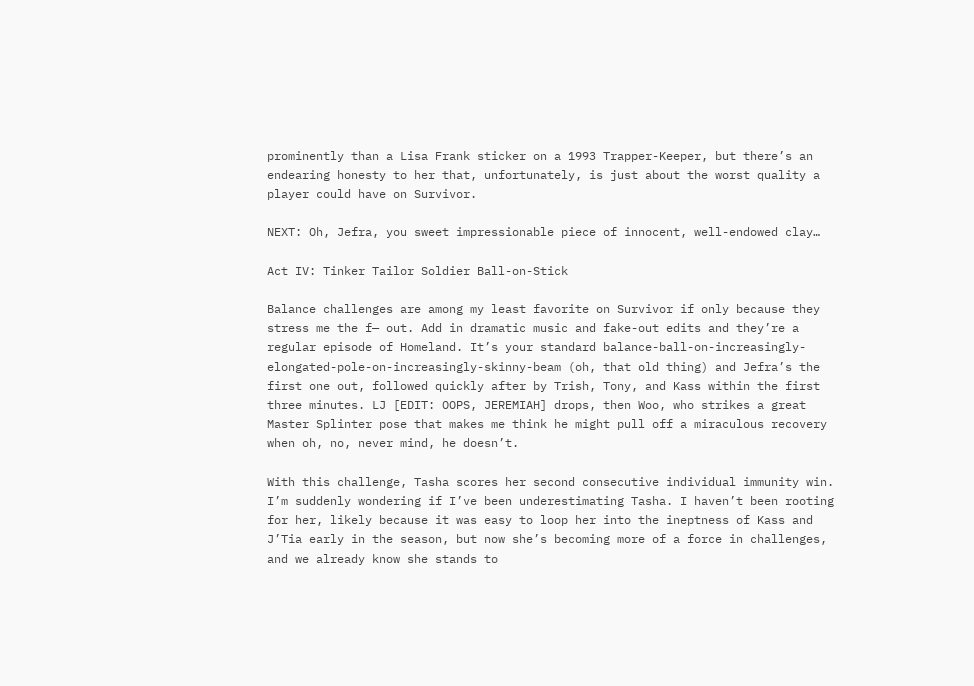prominently than a Lisa Frank sticker on a 1993 Trapper-Keeper, but there’s an endearing honesty to her that, unfortunately, is just about the worst quality a player could have on Survivor.

NEXT: Oh, Jefra, you sweet impressionable piece of innocent, well-endowed clay…

Act IV: Tinker Tailor Soldier Ball-on-Stick

Balance challenges are among my least favorite on Survivor if only because they stress me the f— out. Add in dramatic music and fake-out edits and they’re a regular episode of Homeland. It’s your standard balance-ball-on-increasingly-elongated-pole-on-increasingly-skinny-beam (oh, that old thing) and Jefra’s the first one out, followed quickly after by Trish, Tony, and Kass within the first three minutes. LJ [EDIT: OOPS, JEREMIAH] drops, then Woo, who strikes a great Master Splinter pose that makes me think he might pull off a miraculous recovery when oh, no, never mind, he doesn’t.

With this challenge, Tasha scores her second consecutive individual immunity win. I’m suddenly wondering if I’ve been underestimating Tasha. I haven’t been rooting for her, likely because it was easy to loop her into the ineptness of Kass and J’Tia early in the season, but now she’s becoming more of a force in challenges, and we already know she stands to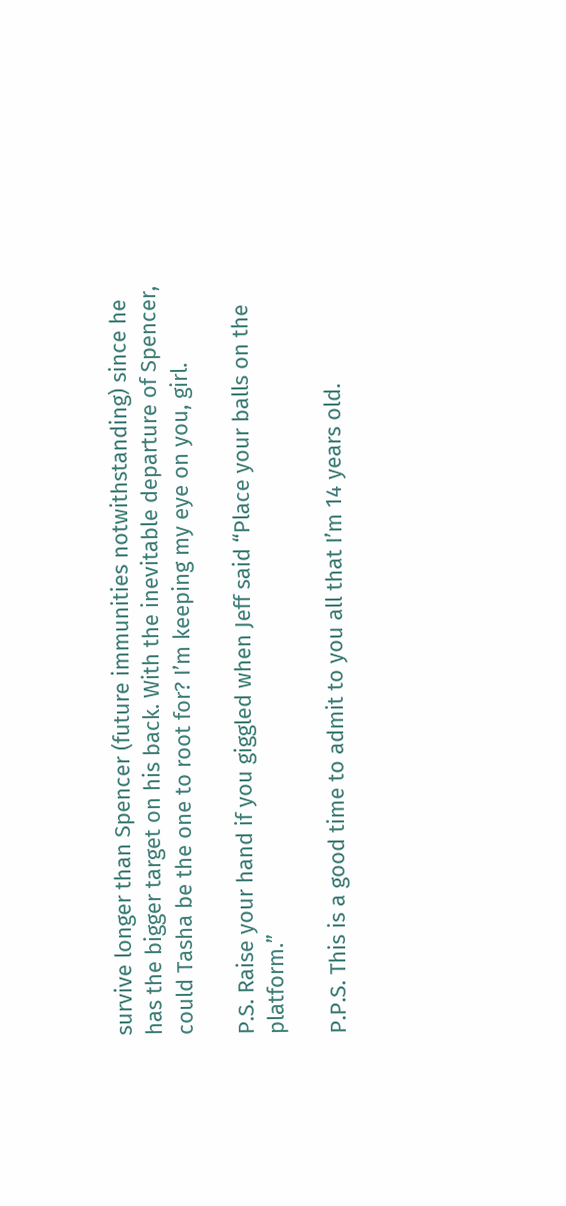survive longer than Spencer (future immunities notwithstanding) since he has the bigger target on his back. With the inevitable departure of Spencer, could Tasha be the one to root for? I’m keeping my eye on you, girl.

P.S. Raise your hand if you giggled when Jeff said “Place your balls on the platform.”

P.P.S. This is a good time to admit to you all that I’m 14 years old.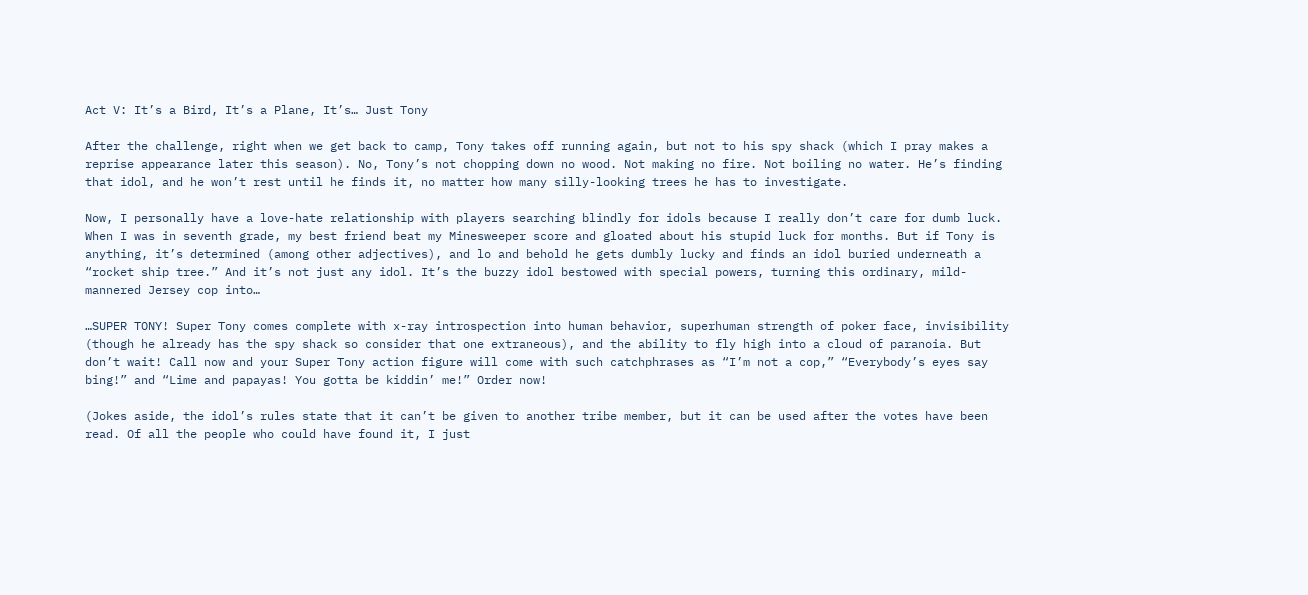Act V: It’s a Bird, It’s a Plane, It’s… Just Tony

After the challenge, right when we get back to camp, Tony takes off running again, but not to his spy shack (which I pray makes a reprise appearance later this season). No, Tony’s not chopping down no wood. Not making no fire. Not boiling no water. He’s finding that idol, and he won’t rest until he finds it, no matter how many silly-looking trees he has to investigate.

Now, I personally have a love-hate relationship with players searching blindly for idols because I really don’t care for dumb luck. When I was in seventh grade, my best friend beat my Minesweeper score and gloated about his stupid luck for months. But if Tony is anything, it’s determined (among other adjectives), and lo and behold he gets dumbly lucky and finds an idol buried underneath a “rocket ship tree.” And it’s not just any idol. It’s the buzzy idol bestowed with special powers, turning this ordinary, mild-mannered Jersey cop into…

…SUPER TONY! Super Tony comes complete with x-ray introspection into human behavior, superhuman strength of poker face, invisibility (though he already has the spy shack so consider that one extraneous), and the ability to fly high into a cloud of paranoia. But don’t wait! Call now and your Super Tony action figure will come with such catchphrases as “I’m not a cop,” “Everybody’s eyes say bing!” and “Lime and papayas! You gotta be kiddin’ me!” Order now!

(Jokes aside, the idol’s rules state that it can’t be given to another tribe member, but it can be used after the votes have been read. Of all the people who could have found it, I just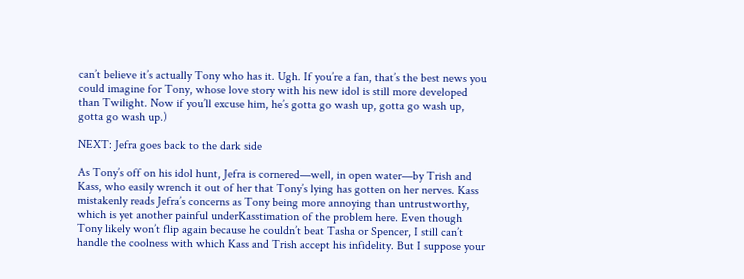can’t believe it’s actually Tony who has it. Ugh. If you’re a fan, that’s the best news you could imagine for Tony, whose love story with his new idol is still more developed than Twilight. Now if you’ll excuse him, he’s gotta go wash up, gotta go wash up, gotta go wash up.)

NEXT: Jefra goes back to the dark side

As Tony’s off on his idol hunt, Jefra is cornered—well, in open water—by Trish and Kass, who easily wrench it out of her that Tony’s lying has gotten on her nerves. Kass mistakenly reads Jefra’s concerns as Tony being more annoying than untrustworthy, which is yet another painful underKasstimation of the problem here. Even though Tony likely won’t flip again because he couldn’t beat Tasha or Spencer, I still can’t handle the coolness with which Kass and Trish accept his infidelity. But I suppose your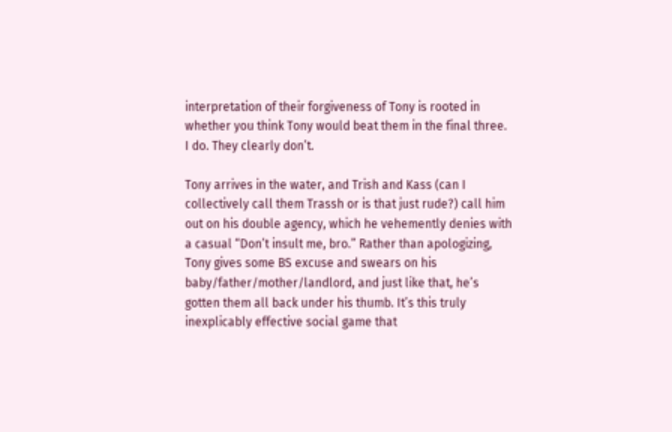interpretation of their forgiveness of Tony is rooted in whether you think Tony would beat them in the final three. I do. They clearly don’t.

Tony arrives in the water, and Trish and Kass (can I collectively call them Trassh or is that just rude?) call him out on his double agency, which he vehemently denies with a casual “Don’t insult me, bro.” Rather than apologizing, Tony gives some BS excuse and swears on his baby/father/mother/landlord, and just like that, he’s gotten them all back under his thumb. It’s this truly inexplicably effective social game that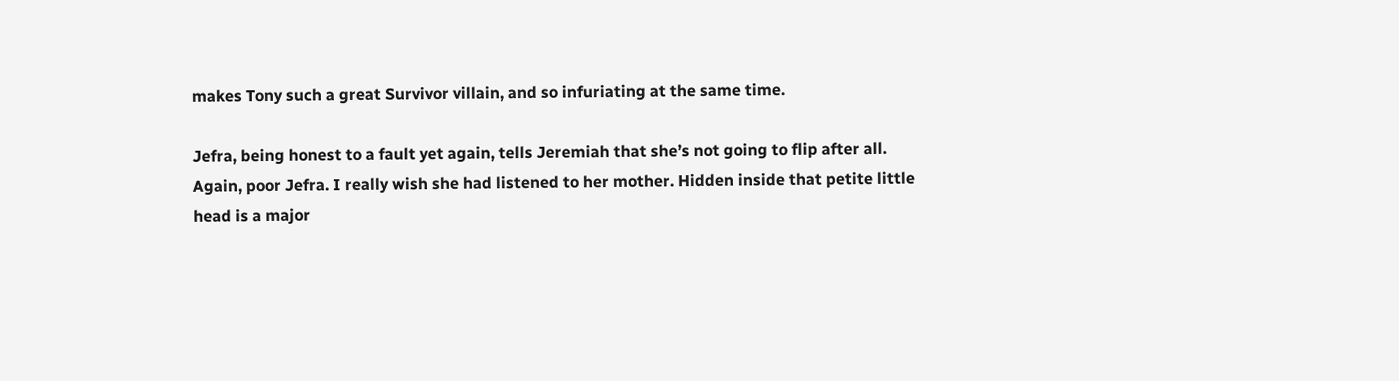makes Tony such a great Survivor villain, and so infuriating at the same time.

Jefra, being honest to a fault yet again, tells Jeremiah that she’s not going to flip after all. Again, poor Jefra. I really wish she had listened to her mother. Hidden inside that petite little head is a major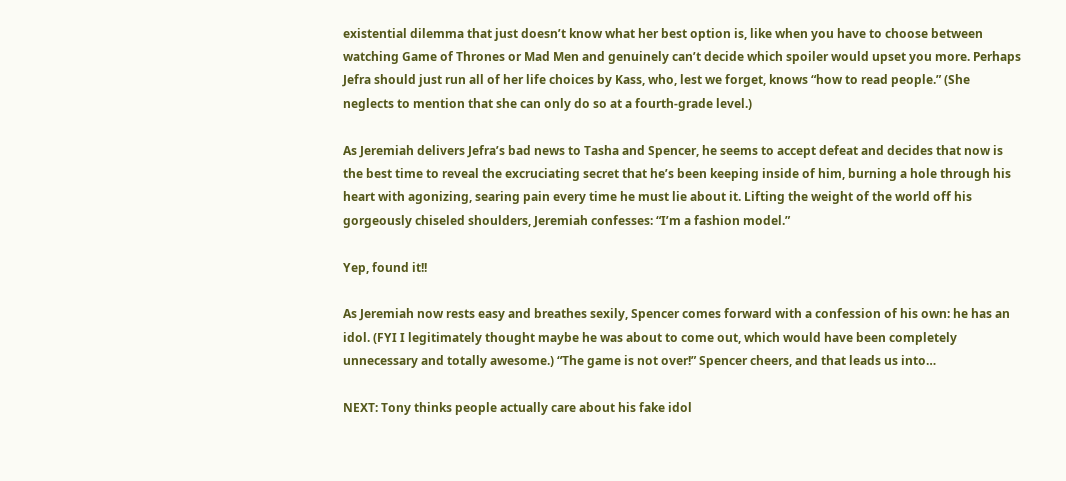existential dilemma that just doesn’t know what her best option is, like when you have to choose between watching Game of Thrones or Mad Men and genuinely can’t decide which spoiler would upset you more. Perhaps Jefra should just run all of her life choices by Kass, who, lest we forget, knows “how to read people.” (She neglects to mention that she can only do so at a fourth-grade level.)

As Jeremiah delivers Jefra’s bad news to Tasha and Spencer, he seems to accept defeat and decides that now is the best time to reveal the excruciating secret that he’s been keeping inside of him, burning a hole through his heart with agonizing, searing pain every time he must lie about it. Lifting the weight of the world off his gorgeously chiseled shoulders, Jeremiah confesses: “I’m a fashion model.”

Yep, found it!!

As Jeremiah now rests easy and breathes sexily, Spencer comes forward with a confession of his own: he has an idol. (FYI I legitimately thought maybe he was about to come out, which would have been completely unnecessary and totally awesome.) “The game is not over!” Spencer cheers, and that leads us into…

NEXT: Tony thinks people actually care about his fake idol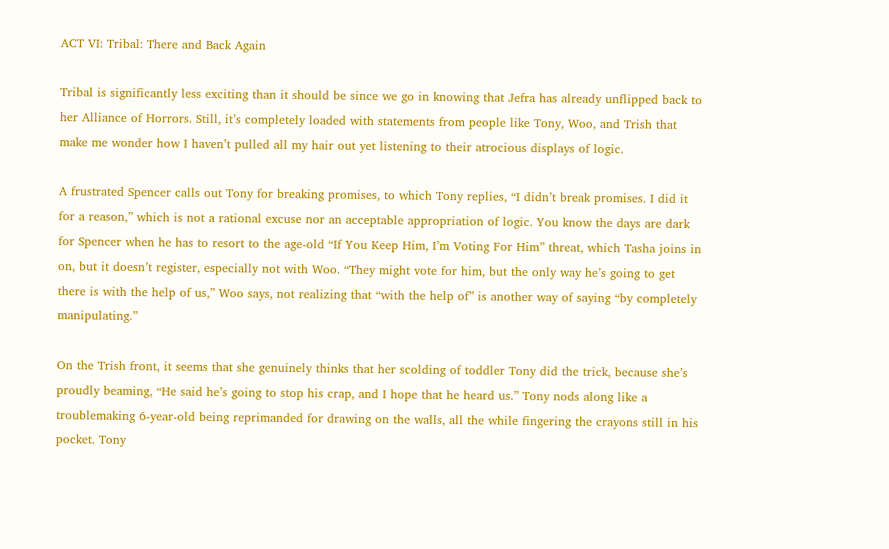ACT VI: Tribal: There and Back Again

Tribal is significantly less exciting than it should be since we go in knowing that Jefra has already unflipped back to her Alliance of Horrors. Still, it’s completely loaded with statements from people like Tony, Woo, and Trish that make me wonder how I haven’t pulled all my hair out yet listening to their atrocious displays of logic.

A frustrated Spencer calls out Tony for breaking promises, to which Tony replies, “I didn’t break promises. I did it for a reason,” which is not a rational excuse nor an acceptable appropriation of logic. You know the days are dark for Spencer when he has to resort to the age-old “If You Keep Him, I’m Voting For Him” threat, which Tasha joins in on, but it doesn’t register, especially not with Woo. “They might vote for him, but the only way he’s going to get there is with the help of us,” Woo says, not realizing that “with the help of” is another way of saying “by completely manipulating.”

On the Trish front, it seems that she genuinely thinks that her scolding of toddler Tony did the trick, because she’s proudly beaming, “He said he’s going to stop his crap, and I hope that he heard us.” Tony nods along like a troublemaking 6-year-old being reprimanded for drawing on the walls, all the while fingering the crayons still in his pocket. Tony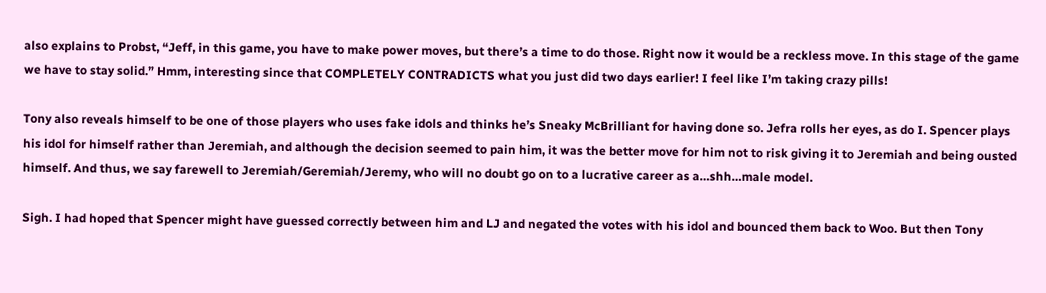also explains to Probst, “Jeff, in this game, you have to make power moves, but there’s a time to do those. Right now it would be a reckless move. In this stage of the game we have to stay solid.” Hmm, interesting since that COMPLETELY CONTRADICTS what you just did two days earlier! I feel like I’m taking crazy pills!

Tony also reveals himself to be one of those players who uses fake idols and thinks he’s Sneaky McBrilliant for having done so. Jefra rolls her eyes, as do I. Spencer plays his idol for himself rather than Jeremiah, and although the decision seemed to pain him, it was the better move for him not to risk giving it to Jeremiah and being ousted himself. And thus, we say farewell to Jeremiah/Geremiah/Jeremy, who will no doubt go on to a lucrative career as a…shh…male model.

Sigh. I had hoped that Spencer might have guessed correctly between him and LJ and negated the votes with his idol and bounced them back to Woo. But then Tony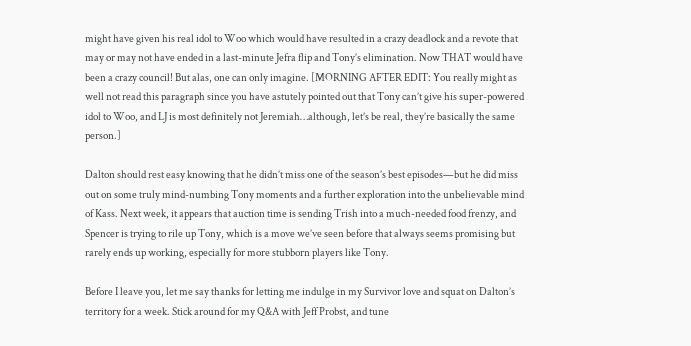might have given his real idol to Woo which would have resulted in a crazy deadlock and a revote that may or may not have ended in a last-minute Jefra flip and Tony’s elimination. Now THAT would have been a crazy council! But alas, one can only imagine. [MORNING AFTER EDIT: You really might as well not read this paragraph since you have astutely pointed out that Tony can’t give his super-powered idol to Woo, and LJ is most definitely not Jeremiah…although, let’s be real, they’re basically the same person.]

Dalton should rest easy knowing that he didn’t miss one of the season’s best episodes—but he did miss out on some truly mind-numbing Tony moments and a further exploration into the unbelievable mind of Kass. Next week, it appears that auction time is sending Trish into a much-needed food frenzy, and Spencer is trying to rile up Tony, which is a move we’ve seen before that always seems promising but rarely ends up working, especially for more stubborn players like Tony.

Before I leave you, let me say thanks for letting me indulge in my Survivor love and squat on Dalton’s territory for a week. Stick around for my Q&A with Jeff Probst, and tune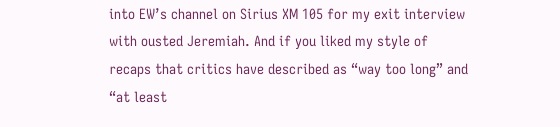into EW’s channel on Sirius XM 105 for my exit interview with ousted Jeremiah. And if you liked my style of recaps that critics have described as “way too long” and “at least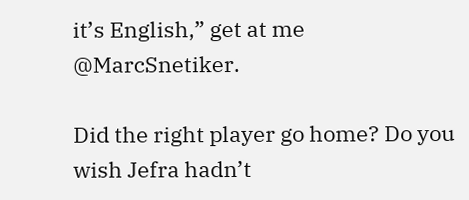it’s English,” get at me @MarcSnetiker.

Did the right player go home? Do you wish Jefra hadn’t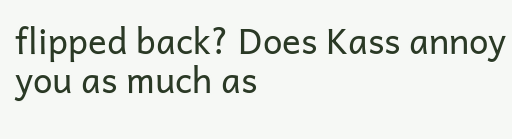flipped back? Does Kass annoy you as much as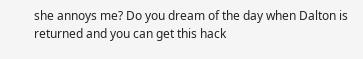she annoys me? Do you dream of the day when Dalton is returned and you can get this hack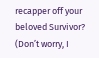recapper off your beloved Survivor? (Don’t worry, I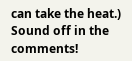can take the heat.) Sound off in the comments!